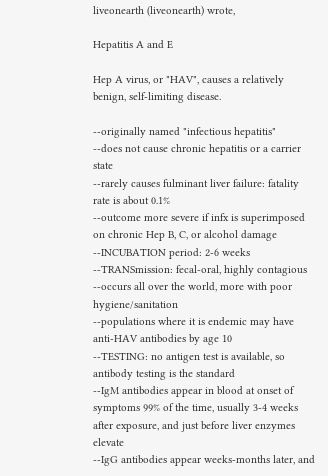liveonearth (liveonearth) wrote,

Hepatitis A and E

Hep A virus, or "HAV", causes a relatively benign, self-limiting disease.

--originally named "infectious hepatitis"
--does not cause chronic hepatitis or a carrier state
--rarely causes fulminant liver failure: fatality rate is about 0.1%
--outcome more severe if infx is superimposed on chronic Hep B, C, or alcohol damage
--INCUBATION period: 2-6 weeks
--TRANSmission: fecal-oral, highly contagious
--occurs all over the world, more with poor hygiene/sanitation
--populations where it is endemic may have anti-HAV antibodies by age 10
--TESTING: no antigen test is available, so antibody testing is the standard
--IgM antibodies appear in blood at onset of symptoms 99% of the time, usually 3-4 weeks after exposure, and just before liver enzymes elevate
--IgG antibodies appear weeks-months later, and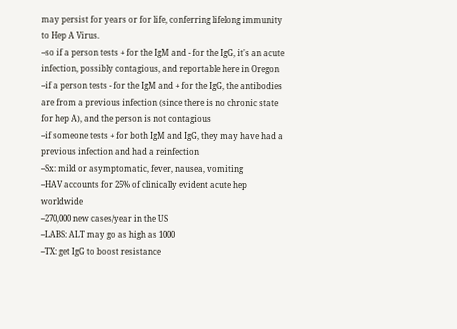may persist for years or for life, conferring lifelong immunity to Hep A Virus.
--so if a person tests + for the IgM and - for the IgG, it's an acute infection, possibly contagious, and reportable here in Oregon
--if a person tests - for the IgM and + for the IgG, the antibodies are from a previous infection (since there is no chronic state for hep A), and the person is not contagious
--if someone tests + for both IgM and IgG, they may have had a previous infection and had a reinfection
--Sx: mild or asymptomatic, fever, nausea, vomiting
--HAV accounts for 25% of clinically evident acute hep worldwide
--270,000 new cases/year in the US
--LABS: ALT may go as high as 1000
--TX: get IgG to boost resistance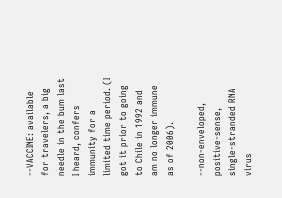--VACCINE: available for travelers, a big needle in the bum last I heard, confers immunity for a limited time period. (I got it prior to going to Chile in 1992 and am no longer immune as of 2006).

--non-enveloped, positive-sense, single-stranded RNA virus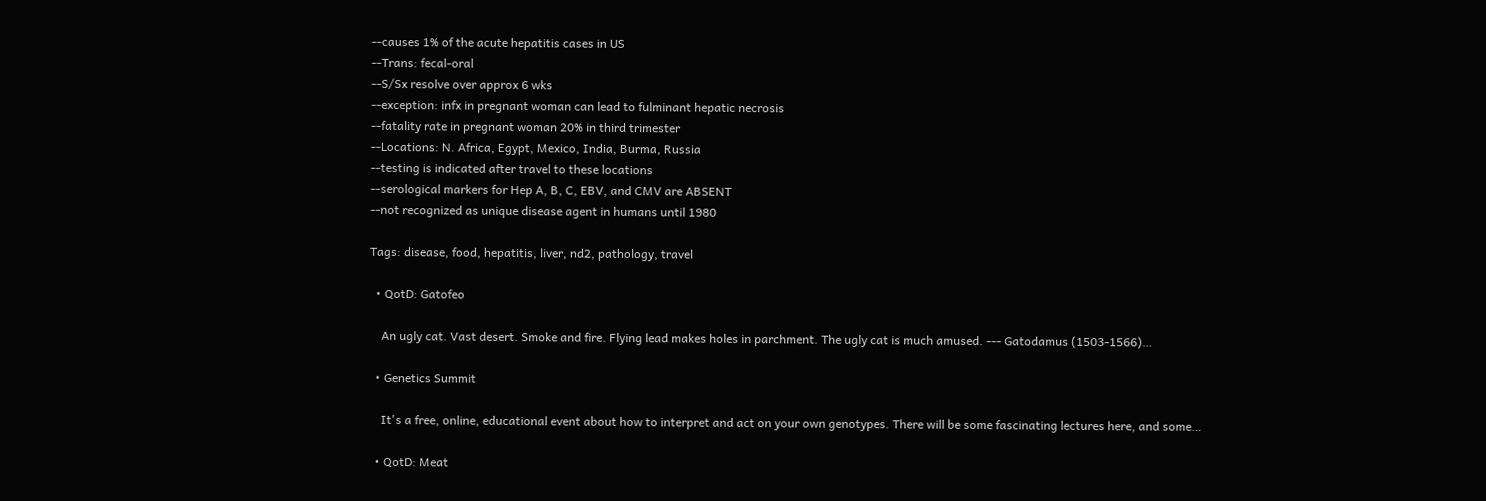--causes 1% of the acute hepatitis cases in US
--Trans: fecal-oral
--S/Sx resolve over approx 6 wks
--exception: infx in pregnant woman can lead to fulminant hepatic necrosis
--fatality rate in pregnant woman 20% in third trimester
--Locations: N. Africa, Egypt, Mexico, India, Burma, Russia
--testing is indicated after travel to these locations
--serological markers for Hep A, B, C, EBV, and CMV are ABSENT
--not recognized as unique disease agent in humans until 1980

Tags: disease, food, hepatitis, liver, nd2, pathology, travel

  • QotD: Gatofeo

    An ugly cat. Vast desert. Smoke and fire. Flying lead makes holes in parchment. The ugly cat is much amused. --- Gatodamus (1503-1566)…

  • Genetics Summit

    It's a free, online, educational event about how to interpret and act on your own genotypes. There will be some fascinating lectures here, and some…

  • QotD: Meat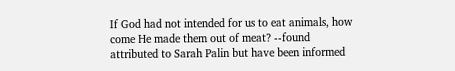If God had not intended for us to eat animals, how come He made them out of meat? --found attributed to Sarah Palin but have been informed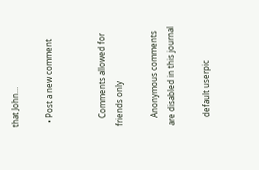that John…

  • Post a new comment


    Comments allowed for friends only

    Anonymous comments are disabled in this journal

    default userpic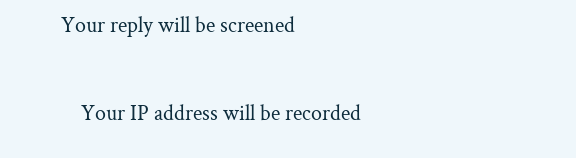Your reply will be screened

    Your IP address will be recorded